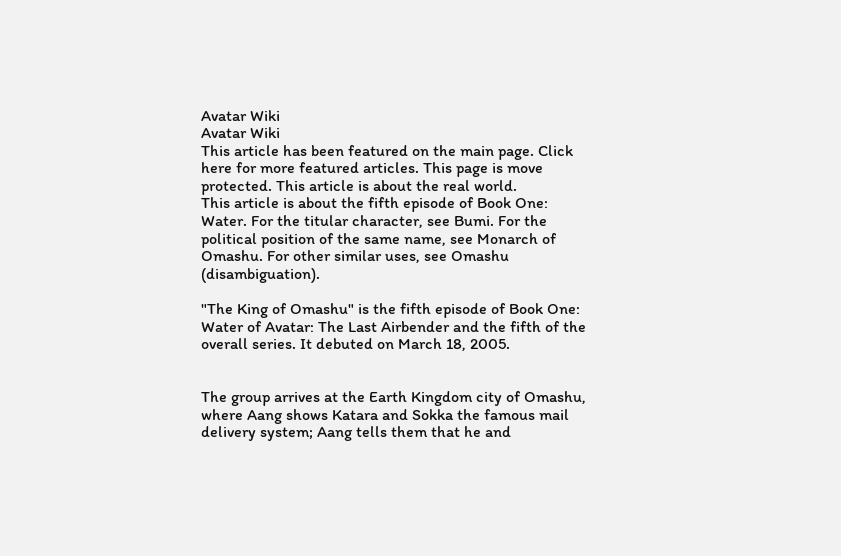Avatar Wiki
Avatar Wiki
This article has been featured on the main page. Click here for more featured articles. This page is move protected. This article is about the real world.
This article is about the fifth episode of Book One: Water. For the titular character, see Bumi. For the political position of the same name, see Monarch of Omashu. For other similar uses, see Omashu (disambiguation).

"The King of Omashu" is the fifth episode of Book One: Water of Avatar: The Last Airbender and the fifth of the overall series. It debuted on March 18, 2005.


The group arrives at the Earth Kingdom city of Omashu, where Aang shows Katara and Sokka the famous mail delivery system; Aang tells them that he and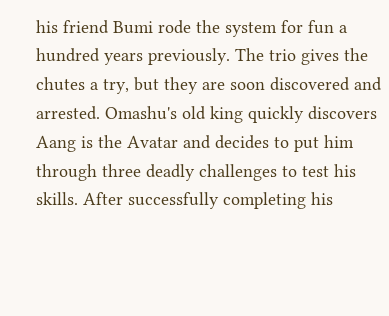his friend Bumi rode the system for fun a hundred years previously. The trio gives the chutes a try, but they are soon discovered and arrested. Omashu's old king quickly discovers Aang is the Avatar and decides to put him through three deadly challenges to test his skills. After successfully completing his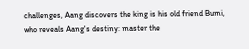challenges, Aang discovers the king is his old friend Bumi, who reveals Aang's destiny: master the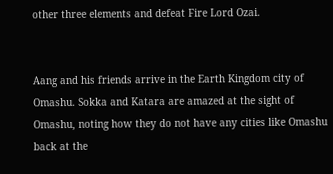other three elements and defeat Fire Lord Ozai.


Aang and his friends arrive in the Earth Kingdom city of Omashu. Sokka and Katara are amazed at the sight of Omashu, noting how they do not have any cities like Omashu back at the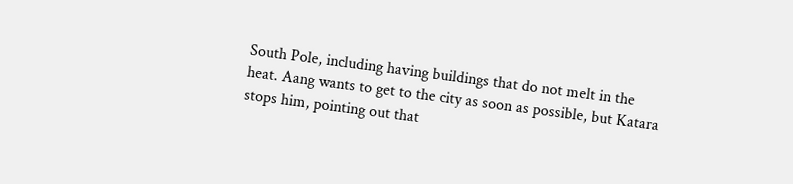South Pole, including having buildings that do not melt in the heat. Aang wants to get to the city as soon as possible, but Katara stops him, pointing out that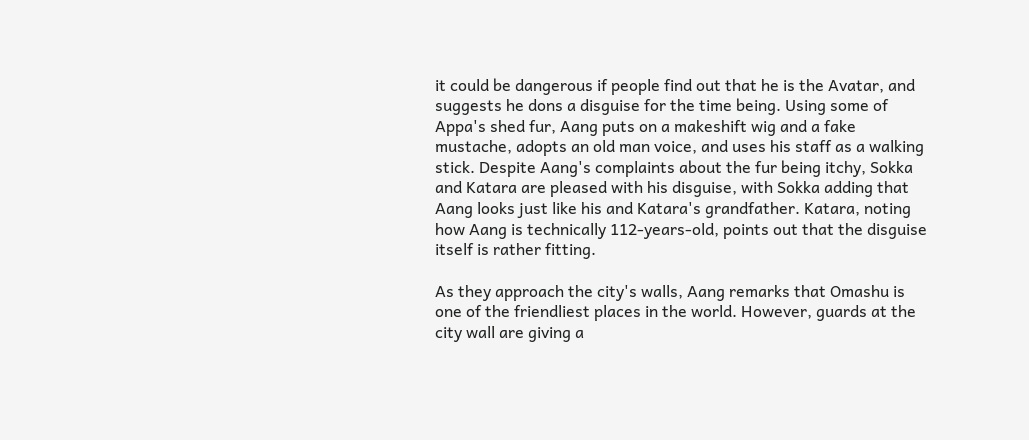it could be dangerous if people find out that he is the Avatar, and suggests he dons a disguise for the time being. Using some of Appa's shed fur, Aang puts on a makeshift wig and a fake mustache, adopts an old man voice, and uses his staff as a walking stick. Despite Aang's complaints about the fur being itchy, Sokka and Katara are pleased with his disguise, with Sokka adding that Aang looks just like his and Katara's grandfather. Katara, noting how Aang is technically 112-years-old, points out that the disguise itself is rather fitting.

As they approach the city's walls, Aang remarks that Omashu is one of the friendliest places in the world. However, guards at the city wall are giving a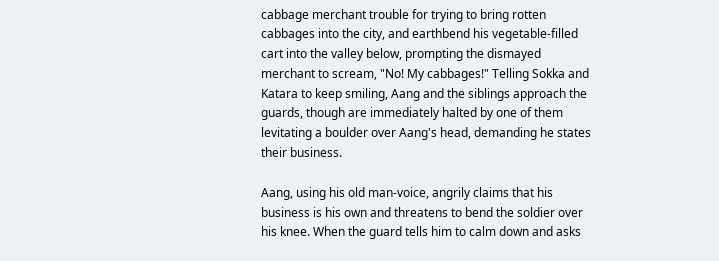cabbage merchant trouble for trying to bring rotten cabbages into the city, and earthbend his vegetable-filled cart into the valley below, prompting the dismayed merchant to scream, "No! My cabbages!" Telling Sokka and Katara to keep smiling, Aang and the siblings approach the guards, though are immediately halted by one of them levitating a boulder over Aang's head, demanding he states their business.

Aang, using his old man-voice, angrily claims that his business is his own and threatens to bend the soldier over his knee. When the guard tells him to calm down and asks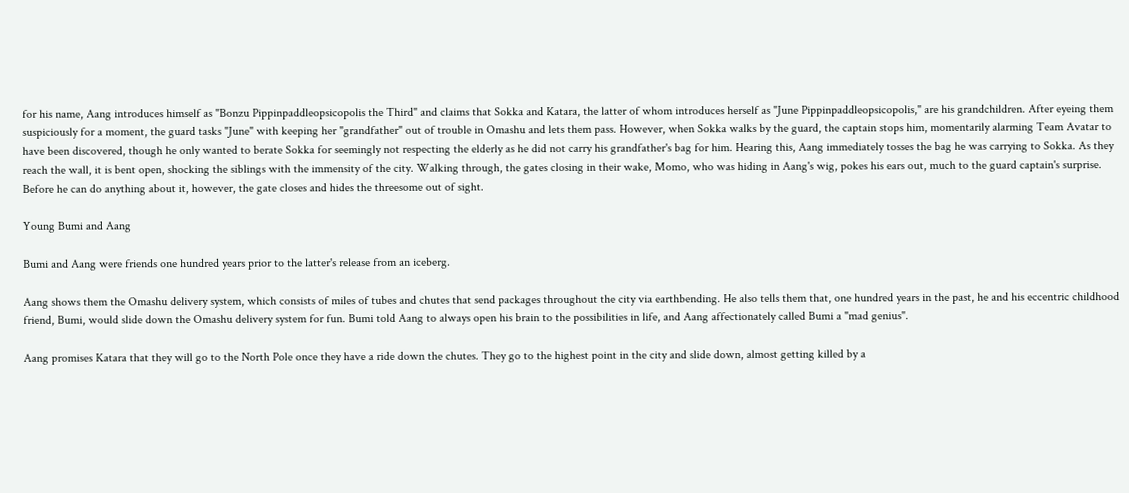for his name, Aang introduces himself as "Bonzu Pippinpaddleopsicopolis the Third" and claims that Sokka and Katara, the latter of whom introduces herself as "June Pippinpaddleopsicopolis," are his grandchildren. After eyeing them suspiciously for a moment, the guard tasks "June" with keeping her "grandfather" out of trouble in Omashu and lets them pass. However, when Sokka walks by the guard, the captain stops him, momentarily alarming Team Avatar to have been discovered, though he only wanted to berate Sokka for seemingly not respecting the elderly as he did not carry his grandfather's bag for him. Hearing this, Aang immediately tosses the bag he was carrying to Sokka. As they reach the wall, it is bent open, shocking the siblings with the immensity of the city. Walking through, the gates closing in their wake, Momo, who was hiding in Aang's wig, pokes his ears out, much to the guard captain's surprise. Before he can do anything about it, however, the gate closes and hides the threesome out of sight.

Young Bumi and Aang

Bumi and Aang were friends one hundred years prior to the latter's release from an iceberg.

Aang shows them the Omashu delivery system, which consists of miles of tubes and chutes that send packages throughout the city via earthbending. He also tells them that, one hundred years in the past, he and his eccentric childhood friend, Bumi, would slide down the Omashu delivery system for fun. Bumi told Aang to always open his brain to the possibilities in life, and Aang affectionately called Bumi a "mad genius".

Aang promises Katara that they will go to the North Pole once they have a ride down the chutes. They go to the highest point in the city and slide down, almost getting killed by a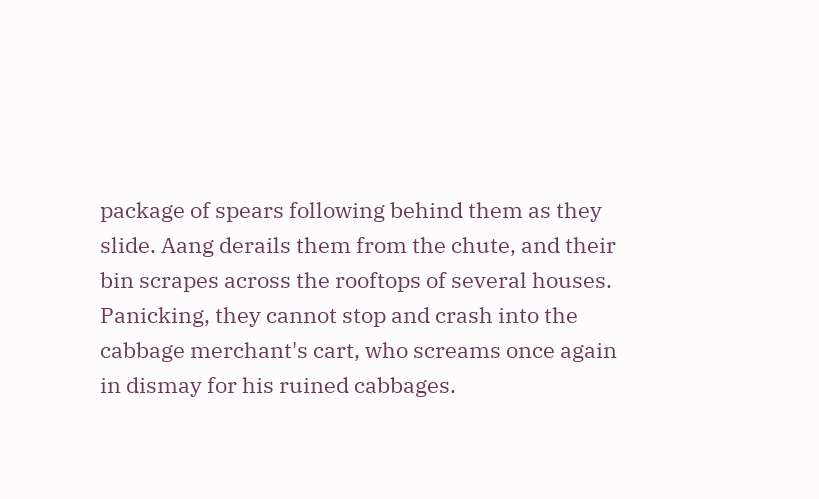package of spears following behind them as they slide. Aang derails them from the chute, and their bin scrapes across the rooftops of several houses. Panicking, they cannot stop and crash into the cabbage merchant's cart, who screams once again in dismay for his ruined cabbages.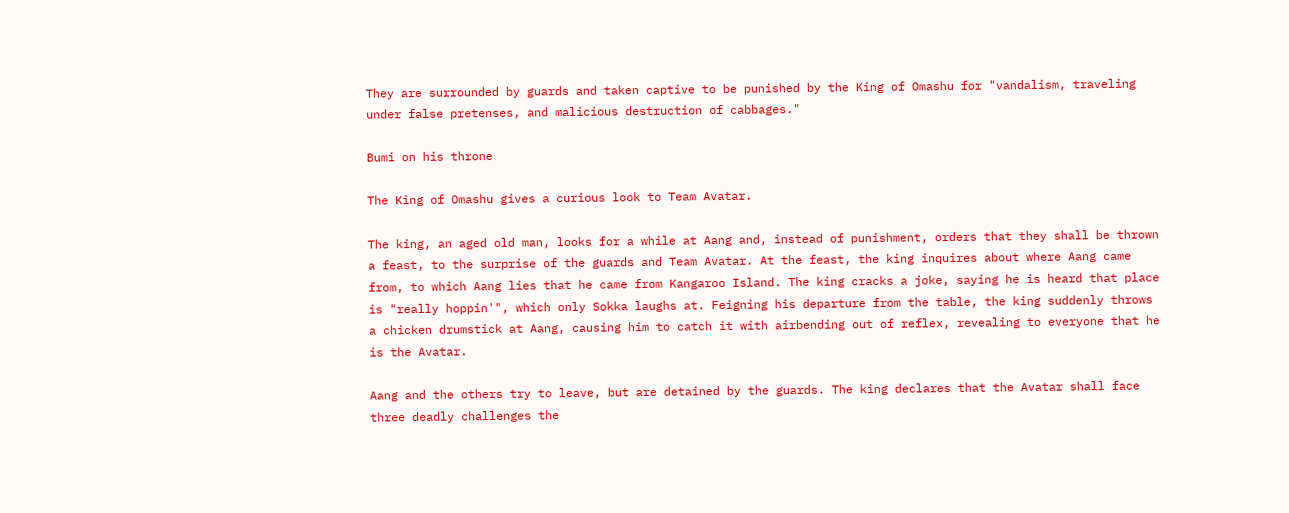They are surrounded by guards and taken captive to be punished by the King of Omashu for "vandalism, traveling under false pretenses, and malicious destruction of cabbages."

Bumi on his throne

The King of Omashu gives a curious look to Team Avatar.

The king, an aged old man, looks for a while at Aang and, instead of punishment, orders that they shall be thrown a feast, to the surprise of the guards and Team Avatar. At the feast, the king inquires about where Aang came from, to which Aang lies that he came from Kangaroo Island. The king cracks a joke, saying he is heard that place is "really hoppin'", which only Sokka laughs at. Feigning his departure from the table, the king suddenly throws a chicken drumstick at Aang, causing him to catch it with airbending out of reflex, revealing to everyone that he is the Avatar.

Aang and the others try to leave, but are detained by the guards. The king declares that the Avatar shall face three deadly challenges the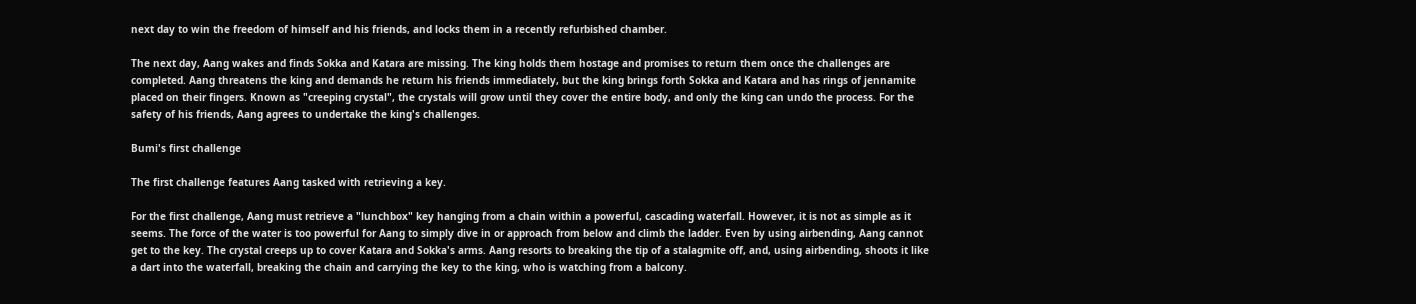next day to win the freedom of himself and his friends, and locks them in a recently refurbished chamber.

The next day, Aang wakes and finds Sokka and Katara are missing. The king holds them hostage and promises to return them once the challenges are completed. Aang threatens the king and demands he return his friends immediately, but the king brings forth Sokka and Katara and has rings of jennamite placed on their fingers. Known as "creeping crystal", the crystals will grow until they cover the entire body, and only the king can undo the process. For the safety of his friends, Aang agrees to undertake the king's challenges.

Bumi's first challenge

The first challenge features Aang tasked with retrieving a key.

For the first challenge, Aang must retrieve a "lunchbox" key hanging from a chain within a powerful, cascading waterfall. However, it is not as simple as it seems. The force of the water is too powerful for Aang to simply dive in or approach from below and climb the ladder. Even by using airbending, Aang cannot get to the key. The crystal creeps up to cover Katara and Sokka's arms. Aang resorts to breaking the tip of a stalagmite off, and, using airbending, shoots it like a dart into the waterfall, breaking the chain and carrying the key to the king, who is watching from a balcony.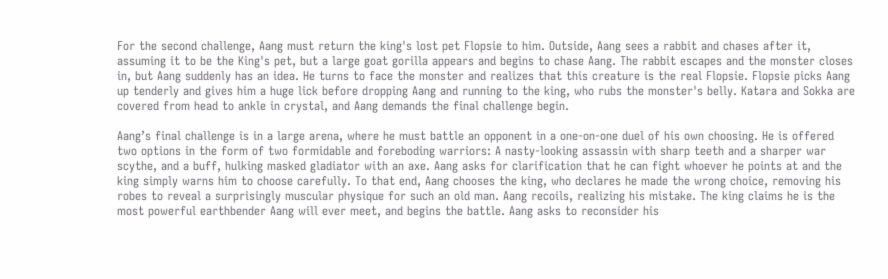For the second challenge, Aang must return the king's lost pet Flopsie to him. Outside, Aang sees a rabbit and chases after it, assuming it to be the King's pet, but a large goat gorilla appears and begins to chase Aang. The rabbit escapes and the monster closes in, but Aang suddenly has an idea. He turns to face the monster and realizes that this creature is the real Flopsie. Flopsie picks Aang up tenderly and gives him a huge lick before dropping Aang and running to the king, who rubs the monster's belly. Katara and Sokka are covered from head to ankle in crystal, and Aang demands the final challenge begin.

Aang’s final challenge is in a large arena, where he must battle an opponent in a one-on-one duel of his own choosing. He is offered two options in the form of two formidable and foreboding warriors: A nasty-looking assassin with sharp teeth and a sharper war scythe, and a buff, hulking masked gladiator with an axe. Aang asks for clarification that he can fight whoever he points at and the king simply warns him to choose carefully. To that end, Aang chooses the king, who declares he made the wrong choice, removing his robes to reveal a surprisingly muscular physique for such an old man. Aang recoils, realizing his mistake. The king claims he is the most powerful earthbender Aang will ever meet, and begins the battle. Aang asks to reconsider his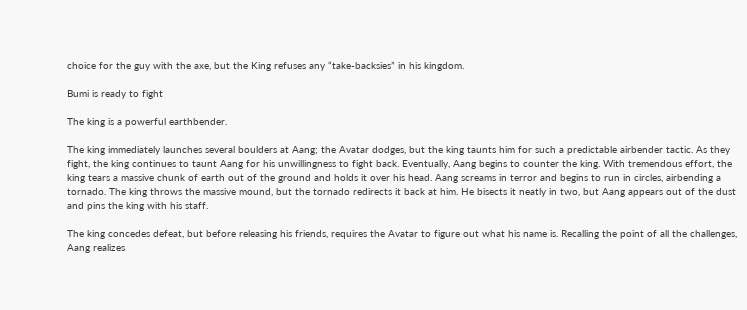choice for the guy with the axe, but the King refuses any “take-backsies” in his kingdom.

Bumi is ready to fight

The king is a powerful earthbender.

The king immediately launches several boulders at Aang; the Avatar dodges, but the king taunts him for such a predictable airbender tactic. As they fight, the king continues to taunt Aang for his unwillingness to fight back. Eventually, Aang begins to counter the king. With tremendous effort, the king tears a massive chunk of earth out of the ground and holds it over his head. Aang screams in terror and begins to run in circles, airbending a tornado. The king throws the massive mound, but the tornado redirects it back at him. He bisects it neatly in two, but Aang appears out of the dust and pins the king with his staff.

The king concedes defeat, but before releasing his friends, requires the Avatar to figure out what his name is. Recalling the point of all the challenges, Aang realizes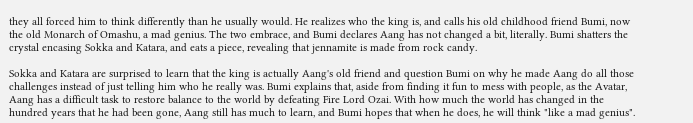they all forced him to think differently than he usually would. He realizes who the king is, and calls his old childhood friend Bumi, now the old Monarch of Omashu, a mad genius. The two embrace, and Bumi declares Aang has not changed a bit, literally. Bumi shatters the crystal encasing Sokka and Katara, and eats a piece, revealing that jennamite is made from rock candy.

Sokka and Katara are surprised to learn that the king is actually Aang's old friend and question Bumi on why he made Aang do all those challenges instead of just telling him who he really was. Bumi explains that, aside from finding it fun to mess with people, as the Avatar, Aang has a difficult task to restore balance to the world by defeating Fire Lord Ozai. With how much the world has changed in the hundred years that he had been gone, Aang still has much to learn, and Bumi hopes that when he does, he will think "like a mad genius".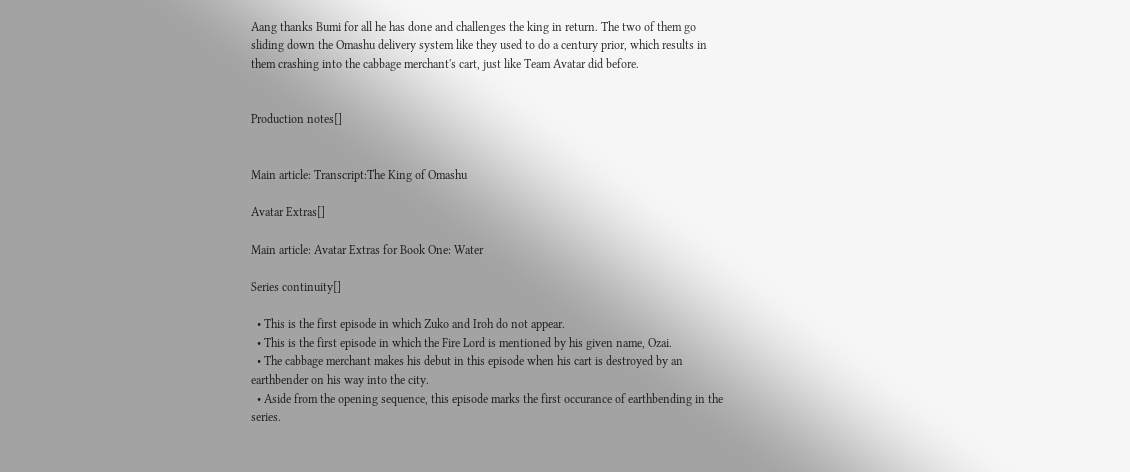Aang thanks Bumi for all he has done and challenges the king in return. The two of them go sliding down the Omashu delivery system like they used to do a century prior, which results in them crashing into the cabbage merchant's cart, just like Team Avatar did before.


Production notes[]


Main article: Transcript:The King of Omashu

Avatar Extras[]

Main article: Avatar Extras for Book One: Water

Series continuity[]

  • This is the first episode in which Zuko and Iroh do not appear.
  • This is the first episode in which the Fire Lord is mentioned by his given name, Ozai.
  • The cabbage merchant makes his debut in this episode when his cart is destroyed by an earthbender on his way into the city.
  • Aside from the opening sequence, this episode marks the first occurance of earthbending in the series.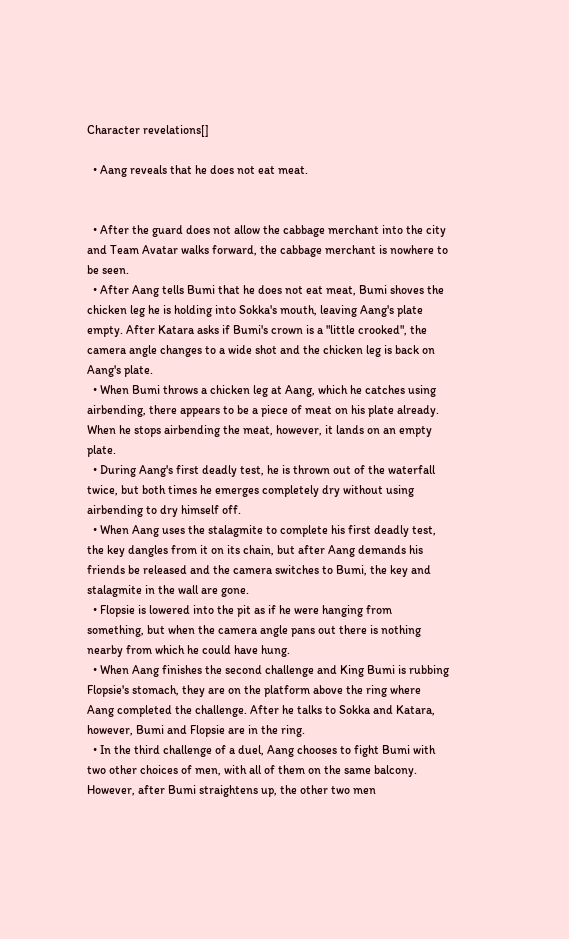Character revelations[]

  • Aang reveals that he does not eat meat.


  • After the guard does not allow the cabbage merchant into the city and Team Avatar walks forward, the cabbage merchant is nowhere to be seen.
  • After Aang tells Bumi that he does not eat meat, Bumi shoves the chicken leg he is holding into Sokka's mouth, leaving Aang's plate empty. After Katara asks if Bumi's crown is a "little crooked", the camera angle changes to a wide shot and the chicken leg is back on Aang's plate.
  • When Bumi throws a chicken leg at Aang, which he catches using airbending, there appears to be a piece of meat on his plate already. When he stops airbending the meat, however, it lands on an empty plate.
  • During Aang's first deadly test, he is thrown out of the waterfall twice, but both times he emerges completely dry without using airbending to dry himself off.
  • When Aang uses the stalagmite to complete his first deadly test, the key dangles from it on its chain, but after Aang demands his friends be released and the camera switches to Bumi, the key and stalagmite in the wall are gone.
  • Flopsie is lowered into the pit as if he were hanging from something, but when the camera angle pans out there is nothing nearby from which he could have hung.
  • When Aang finishes the second challenge and King Bumi is rubbing Flopsie's stomach, they are on the platform above the ring where Aang completed the challenge. After he talks to Sokka and Katara, however, Bumi and Flopsie are in the ring.
  • In the third challenge of a duel, Aang chooses to fight Bumi with two other choices of men, with all of them on the same balcony. However, after Bumi straightens up, the other two men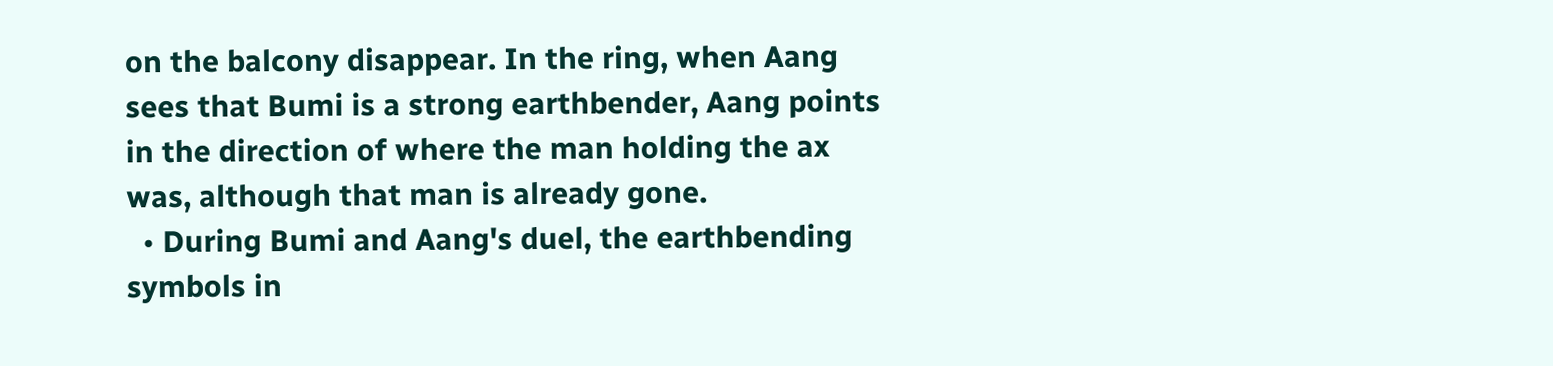on the balcony disappear. In the ring, when Aang sees that Bumi is a strong earthbender, Aang points in the direction of where the man holding the ax was, although that man is already gone.
  • During Bumi and Aang's duel, the earthbending symbols in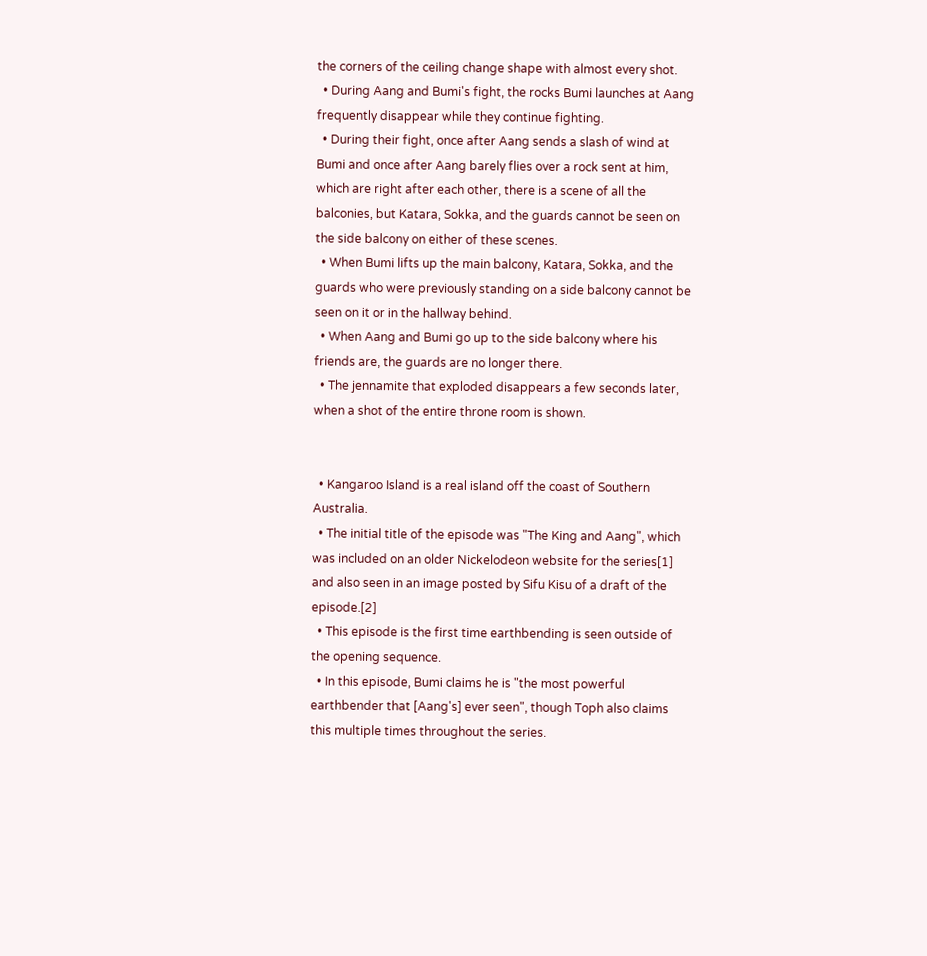the corners of the ceiling change shape with almost every shot.
  • During Aang and Bumi's fight, the rocks Bumi launches at Aang frequently disappear while they continue fighting.
  • During their fight, once after Aang sends a slash of wind at Bumi and once after Aang barely flies over a rock sent at him, which are right after each other, there is a scene of all the balconies, but Katara, Sokka, and the guards cannot be seen on the side balcony on either of these scenes.
  • When Bumi lifts up the main balcony, Katara, Sokka, and the guards who were previously standing on a side balcony cannot be seen on it or in the hallway behind.
  • When Aang and Bumi go up to the side balcony where his friends are, the guards are no longer there.
  • The jennamite that exploded disappears a few seconds later, when a shot of the entire throne room is shown.


  • Kangaroo Island is a real island off the coast of Southern Australia.
  • The initial title of the episode was "The King and Aang", which was included on an older Nickelodeon website for the series[1] and also seen in an image posted by Sifu Kisu of a draft of the episode.[2]
  • This episode is the first time earthbending is seen outside of the opening sequence.
  • In this episode, Bumi claims he is "the most powerful earthbender that [Aang's] ever seen", though Toph also claims this multiple times throughout the series.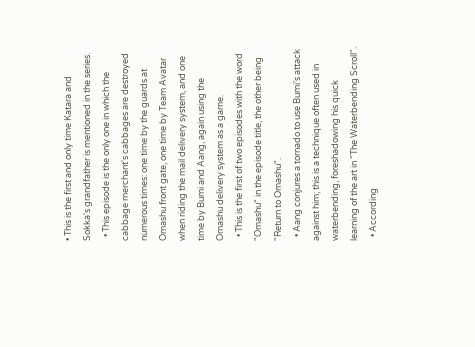• This is the first and only time Katara and Sokka's grandfather is mentioned in the series.
  • This episode is the only one in which the cabbage merchant's cabbages are destroyed numerous times: one time by the guards at Omashu front gate, one time by Team Avatar when riding the mail delivery system, and one time by Bumi and Aang, again using the Omashu delivery system as a game.
  • This is the first of two episodes with the word "Omashu" in the episode title, the other being "Return to Omashu".
  • Aang conjures a tornado to use Bumi's attack against him; this is a technique often used in waterbending, foreshadowing his quick learning of the art in "The Waterbending Scroll".
  • According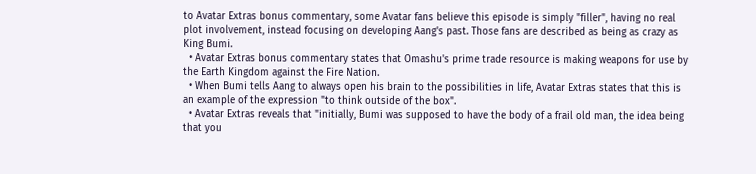to Avatar Extras bonus commentary, some Avatar fans believe this episode is simply "filler", having no real plot involvement, instead focusing on developing Aang's past. Those fans are described as being as crazy as King Bumi.
  • Avatar Extras bonus commentary states that Omashu's prime trade resource is making weapons for use by the Earth Kingdom against the Fire Nation.
  • When Bumi tells Aang to always open his brain to the possibilities in life, Avatar Extras states that this is an example of the expression "to think outside of the box".
  • Avatar Extras reveals that "initially, Bumi was supposed to have the body of a frail old man, the idea being that you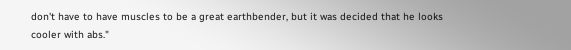don't have to have muscles to be a great earthbender, but it was decided that he looks cooler with abs."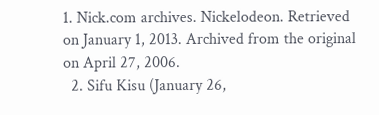1. Nick.com archives. Nickelodeon. Retrieved on January 1, 2013. Archived from the original on April 27, 2006.
  2. Sifu Kisu (January 26,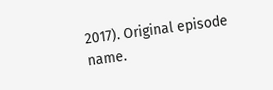2017). Original episode name.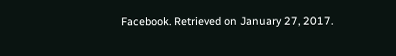Facebook. Retrieved on January 27, 2017.